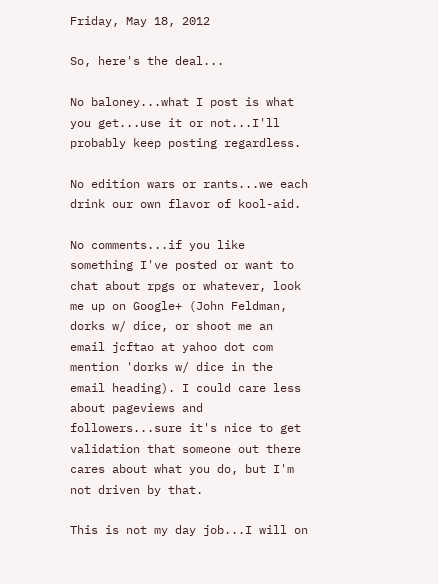Friday, May 18, 2012

So, here's the deal...

No baloney...what I post is what you get...use it or not...I'll probably keep posting regardless.

No edition wars or rants...we each drink our own flavor of kool-aid.

No comments...if you like something I've posted or want to chat about rpgs or whatever, look me up on Google+ (John Feldman, dorks w/ dice, or shoot me an email jcftao at yahoo dot com mention 'dorks w/ dice in the email heading). I could care less about pageviews and followers...sure it's nice to get validation that someone out there cares about what you do, but I'm not driven by that.

This is not my day job...I will on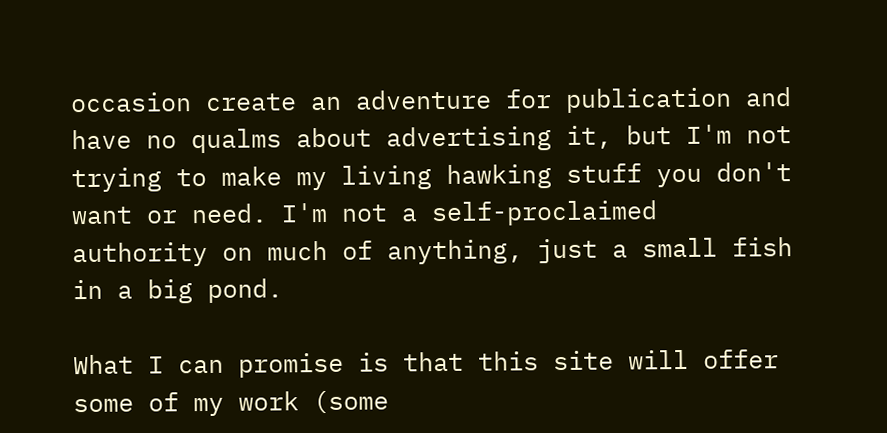occasion create an adventure for publication and have no qualms about advertising it, but I'm not trying to make my living hawking stuff you don't want or need. I'm not a self-proclaimed authority on much of anything, just a small fish in a big pond.

What I can promise is that this site will offer some of my work (some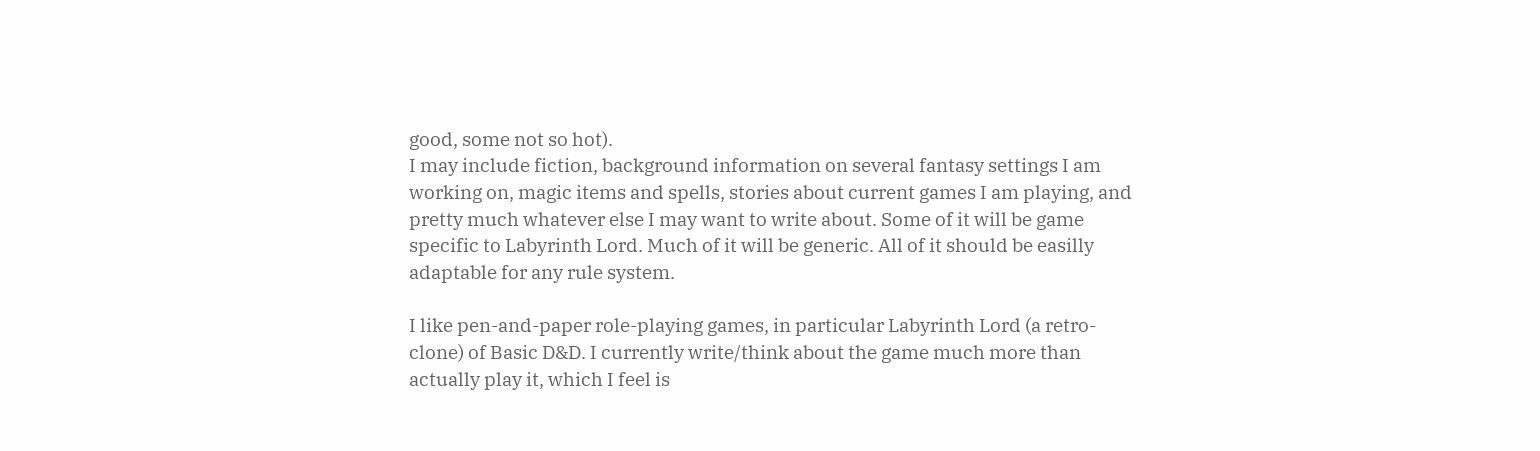good, some not so hot).
I may include fiction, background information on several fantasy settings I am working on, magic items and spells, stories about current games I am playing, and pretty much whatever else I may want to write about. Some of it will be game specific to Labyrinth Lord. Much of it will be generic. All of it should be easilly adaptable for any rule system.

I like pen-and-paper role-playing games, in particular Labyrinth Lord (a retro-clone) of Basic D&D. I currently write/think about the game much more than actually play it, which I feel is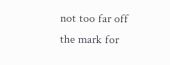not too far off the mark for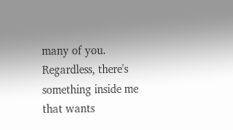many of you. Regardless, there's something inside me that wants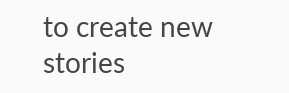to create new stories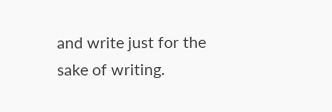and write just for the sake of writing.